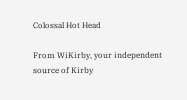Colossal Hot Head

From WiKirby, your independent source of Kirby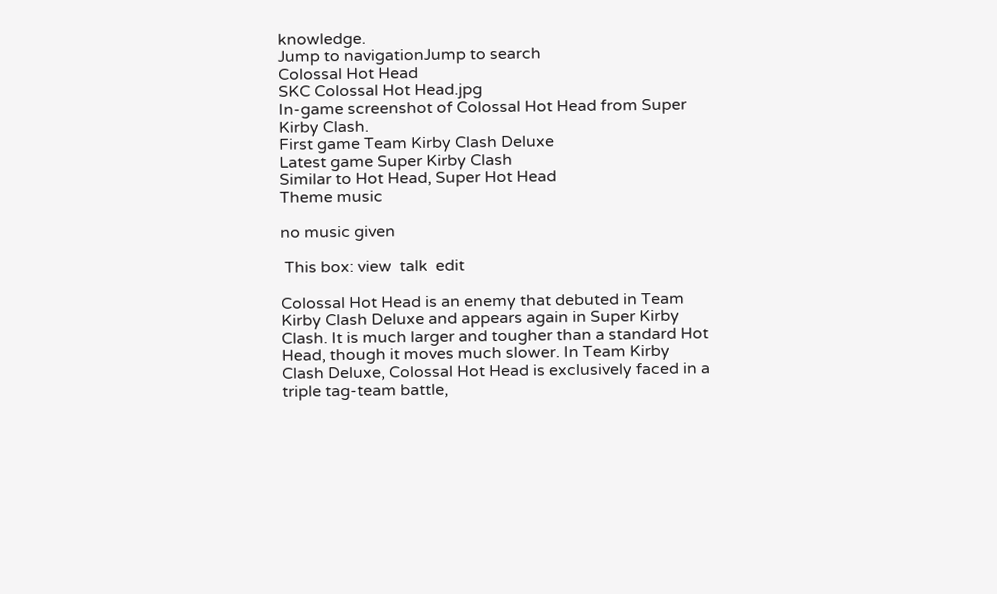knowledge.
Jump to navigationJump to search
Colossal Hot Head
SKC Colossal Hot Head.jpg
In-game screenshot of Colossal Hot Head from Super Kirby Clash.
First game Team Kirby Clash Deluxe
Latest game Super Kirby Clash
Similar to Hot Head, Super Hot Head
Theme music

no music given

 This box: view  talk  edit

Colossal Hot Head is an enemy that debuted in Team Kirby Clash Deluxe and appears again in Super Kirby Clash. It is much larger and tougher than a standard Hot Head, though it moves much slower. In Team Kirby Clash Deluxe, Colossal Hot Head is exclusively faced in a triple tag-team battle,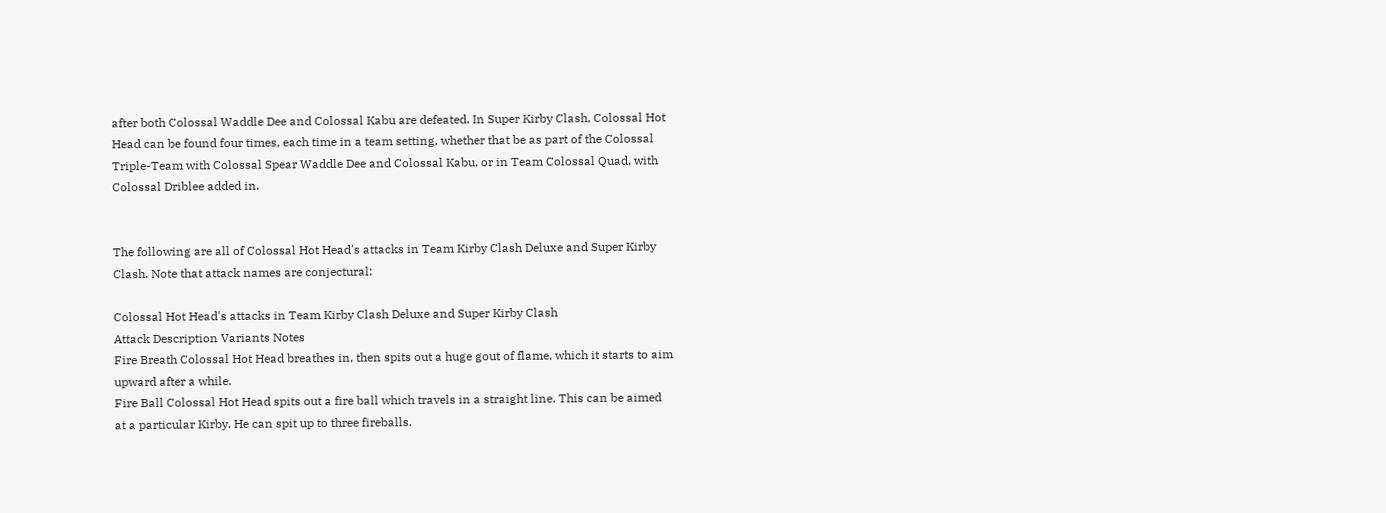after both Colossal Waddle Dee and Colossal Kabu are defeated. In Super Kirby Clash, Colossal Hot Head can be found four times, each time in a team setting, whether that be as part of the Colossal Triple-Team with Colossal Spear Waddle Dee and Colossal Kabu, or in Team Colossal Quad, with Colossal Driblee added in.


The following are all of Colossal Hot Head's attacks in Team Kirby Clash Deluxe and Super Kirby Clash. Note that attack names are conjectural:

Colossal Hot Head's attacks in Team Kirby Clash Deluxe and Super Kirby Clash
Attack Description Variants Notes
Fire Breath Colossal Hot Head breathes in, then spits out a huge gout of flame, which it starts to aim upward after a while.
Fire Ball Colossal Hot Head spits out a fire ball which travels in a straight line. This can be aimed at a particular Kirby. He can spit up to three fireballs.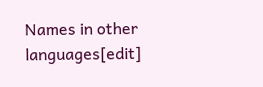Names in other languages[edit]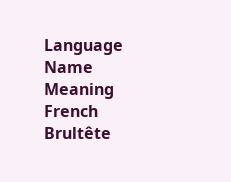Language Name Meaning
French Brultête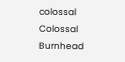colossal Colossal Burnhead